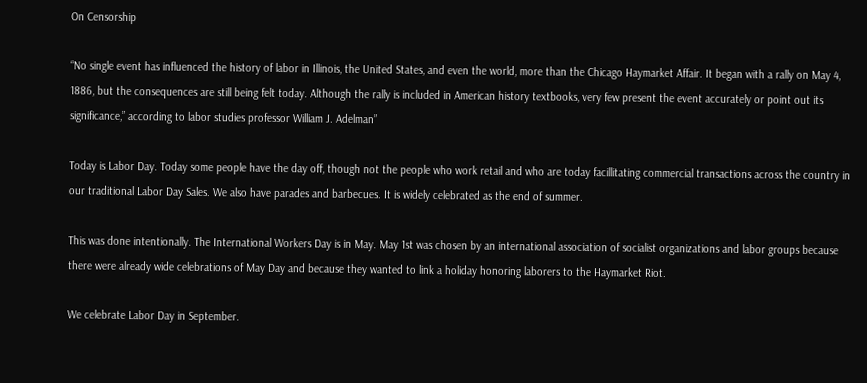On Censorship

“No single event has influenced the history of labor in Illinois, the United States, and even the world, more than the Chicago Haymarket Affair. It began with a rally on May 4, 1886, but the consequences are still being felt today. Although the rally is included in American history textbooks, very few present the event accurately or point out its significance,” according to labor studies professor William J. Adelman”

Today is Labor Day. Today some people have the day off, though not the people who work retail and who are today facillitating commercial transactions across the country in our traditional Labor Day Sales. We also have parades and barbecues. It is widely celebrated as the end of summer.

This was done intentionally. The International Workers Day is in May. May 1st was chosen by an international association of socialist organizations and labor groups because there were already wide celebrations of May Day and because they wanted to link a holiday honoring laborers to the Haymarket Riot.

We celebrate Labor Day in September.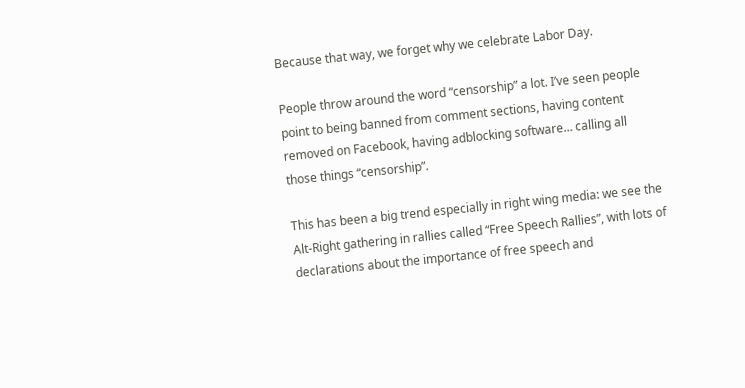Because that way, we forget why we celebrate Labor Day.

People throw around the word “censorship” a lot. I’ve seen people point to being banned from comment sections, having content removed on Facebook, having adblocking software… calling all those things “censorship”.

This has been a big trend especially in right wing media: we see the Alt-Right gathering in rallies called “Free Speech Rallies”, with lots of declarations about the importance of free speech and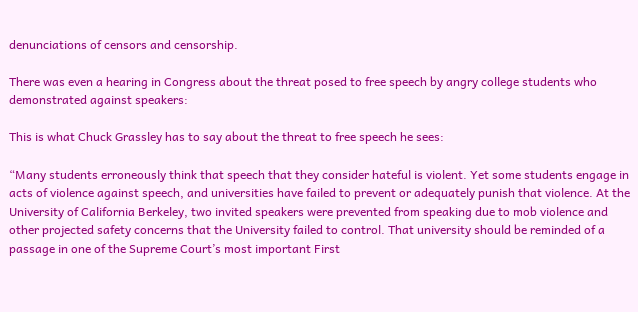denunciations of censors and censorship.

There was even a hearing in Congress about the threat posed to free speech by angry college students who demonstrated against speakers:

This is what Chuck Grassley has to say about the threat to free speech he sees:

“Many students erroneously think that speech that they consider hateful is violent. Yet some students engage in acts of violence against speech, and universities have failed to prevent or adequately punish that violence. At the University of California Berkeley, two invited speakers were prevented from speaking due to mob violence and other projected safety concerns that the University failed to control. That university should be reminded of a passage in one of the Supreme Court’s most important First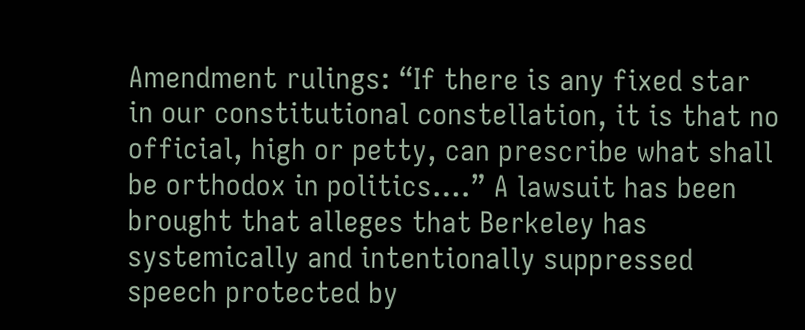Amendment rulings: “If there is any fixed star in our constitutional constellation, it is that no official, high or petty, can prescribe what shall be orthodox in politics….” A lawsuit has been brought that alleges that Berkeley has systemically and intentionally suppressed speech protected by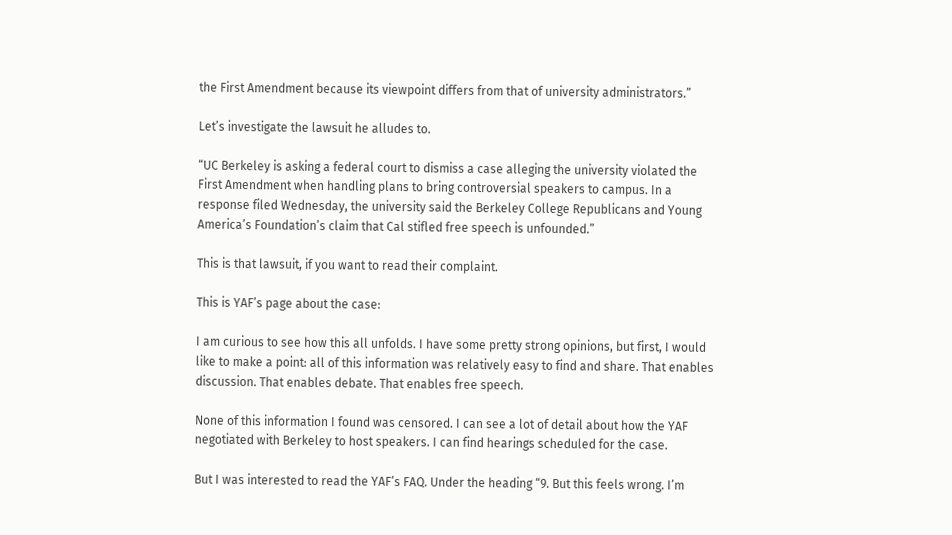the First Amendment because its viewpoint differs from that of university administrators.”

Let’s investigate the lawsuit he alludes to.

“UC Berkeley is asking a federal court to dismiss a case alleging the university violated the First Amendment when handling plans to bring controversial speakers to campus. In a response filed Wednesday, the university said the Berkeley College Republicans and Young America’s Foundation’s claim that Cal stifled free speech is unfounded.”

This is that lawsuit, if you want to read their complaint.

This is YAF’s page about the case:

I am curious to see how this all unfolds. I have some pretty strong opinions, but first, I would like to make a point: all of this information was relatively easy to find and share. That enables discussion. That enables debate. That enables free speech.

None of this information I found was censored. I can see a lot of detail about how the YAF negotiated with Berkeley to host speakers. I can find hearings scheduled for the case.

But I was interested to read the YAF’s FAQ. Under the heading “9. But this feels wrong. I’m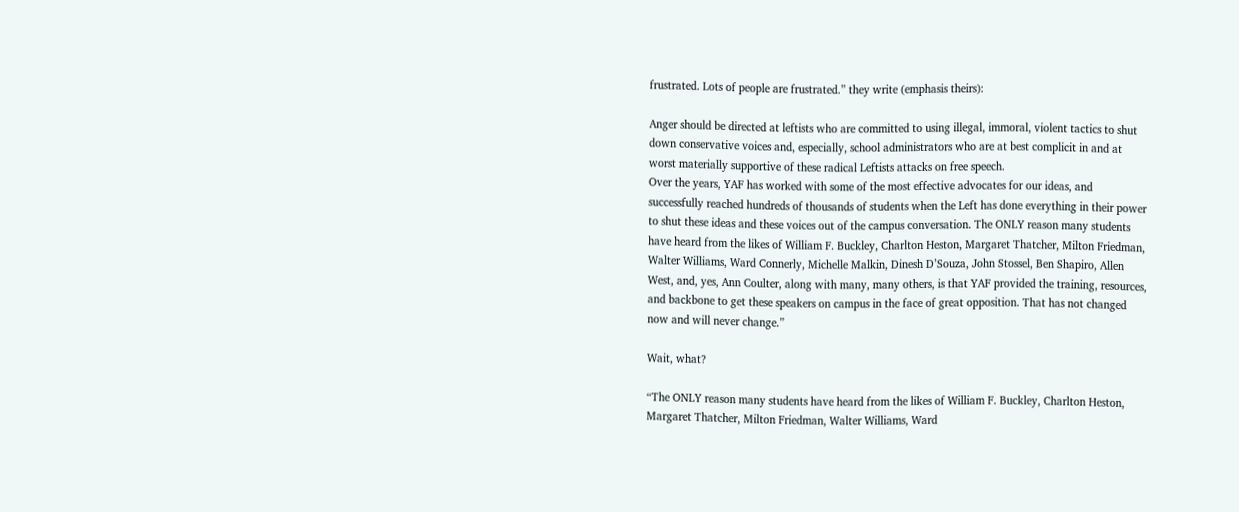frustrated. Lots of people are frustrated.” they write (emphasis theirs):

Anger should be directed at leftists who are committed to using illegal, immoral, violent tactics to shut down conservative voices and, especially, school administrators who are at best complicit in and at worst materially supportive of these radical Leftists attacks on free speech.
Over the years, YAF has worked with some of the most effective advocates for our ideas, and successfully reached hundreds of thousands of students when the Left has done everything in their power to shut these ideas and these voices out of the campus conversation. The ONLY reason many students have heard from the likes of William F. Buckley, Charlton Heston, Margaret Thatcher, Milton Friedman, Walter Williams, Ward Connerly, Michelle Malkin, Dinesh D’Souza, John Stossel, Ben Shapiro, Allen West, and, yes, Ann Coulter, along with many, many others, is that YAF provided the training, resources, and backbone to get these speakers on campus in the face of great opposition. That has not changed now and will never change.”

Wait, what?

“The ONLY reason many students have heard from the likes of William F. Buckley, Charlton Heston, Margaret Thatcher, Milton Friedman, Walter Williams, Ward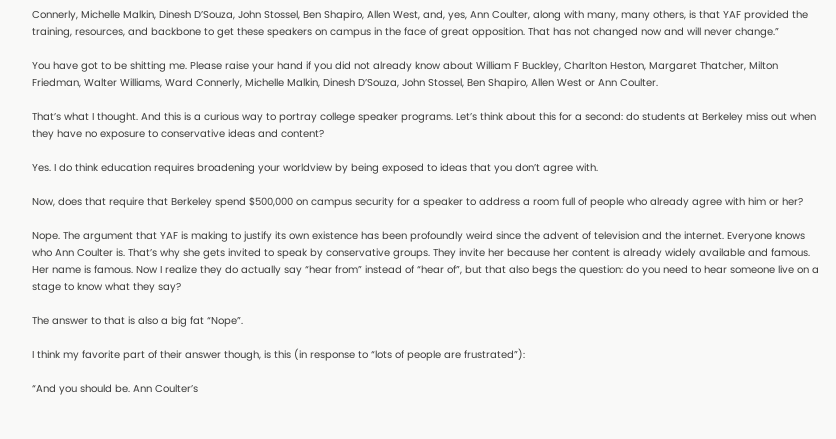Connerly, Michelle Malkin, Dinesh D’Souza, John Stossel, Ben Shapiro, Allen West, and, yes, Ann Coulter, along with many, many others, is that YAF provided the training, resources, and backbone to get these speakers on campus in the face of great opposition. That has not changed now and will never change.”

You have got to be shitting me. Please raise your hand if you did not already know about William F Buckley, Charlton Heston, Margaret Thatcher, Milton Friedman, Walter Williams, Ward Connerly, Michelle Malkin, Dinesh D’Souza, John Stossel, Ben Shapiro, Allen West or Ann Coulter.

That’s what I thought. And this is a curious way to portray college speaker programs. Let’s think about this for a second: do students at Berkeley miss out when they have no exposure to conservative ideas and content?

Yes. I do think education requires broadening your worldview by being exposed to ideas that you don’t agree with.

Now, does that require that Berkeley spend $500,000 on campus security for a speaker to address a room full of people who already agree with him or her?

Nope. The argument that YAF is making to justify its own existence has been profoundly weird since the advent of television and the internet. Everyone knows who Ann Coulter is. That’s why she gets invited to speak by conservative groups. They invite her because her content is already widely available and famous. Her name is famous. Now I realize they do actually say “hear from” instead of “hear of”, but that also begs the question: do you need to hear someone live on a stage to know what they say?

The answer to that is also a big fat “Nope”.

I think my favorite part of their answer though, is this (in response to “lots of people are frustrated”):

“And you should be. Ann Coulter’s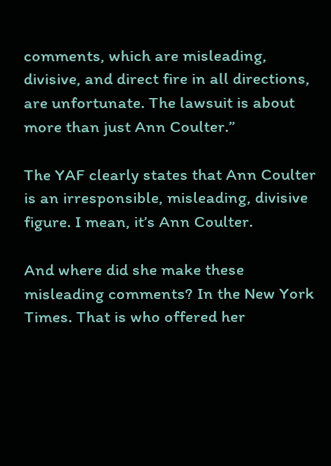comments, which are misleading, divisive, and direct fire in all directions, are unfortunate. The lawsuit is about more than just Ann Coulter.”

The YAF clearly states that Ann Coulter is an irresponsible, misleading, divisive figure. I mean, it’s Ann Coulter.

And where did she make these misleading comments? In the New York Times. That is who offered her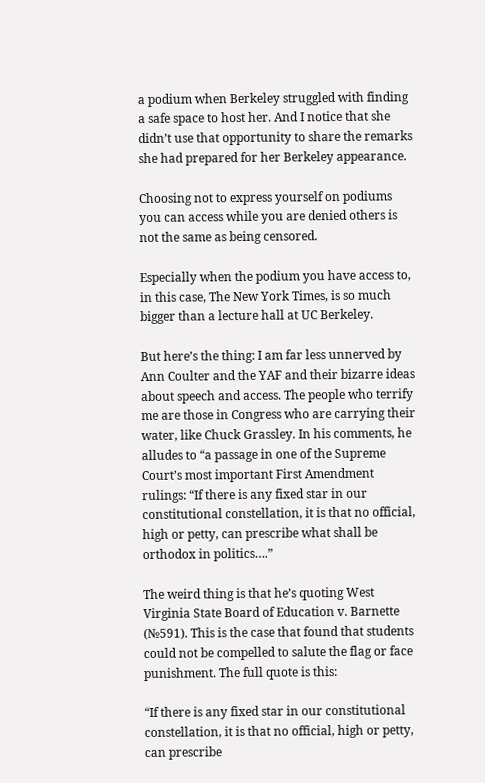a podium when Berkeley struggled with finding a safe space to host her. And I notice that she didn’t use that opportunity to share the remarks she had prepared for her Berkeley appearance.

Choosing not to express yourself on podiums you can access while you are denied others is not the same as being censored.

Especially when the podium you have access to, in this case, The New York Times, is so much bigger than a lecture hall at UC Berkeley.

But here’s the thing: I am far less unnerved by Ann Coulter and the YAF and their bizarre ideas about speech and access. The people who terrify me are those in Congress who are carrying their water, like Chuck Grassley. In his comments, he alludes to “a passage in one of the Supreme Court’s most important First Amendment rulings: “If there is any fixed star in our constitutional constellation, it is that no official, high or petty, can prescribe what shall be orthodox in politics….”

The weird thing is that he’s quoting West Virginia State Board of Education v. Barnette (№591). This is the case that found that students could not be compelled to salute the flag or face punishment. The full quote is this:

“If there is any fixed star in our constitutional constellation, it is that no official, high or petty, can prescribe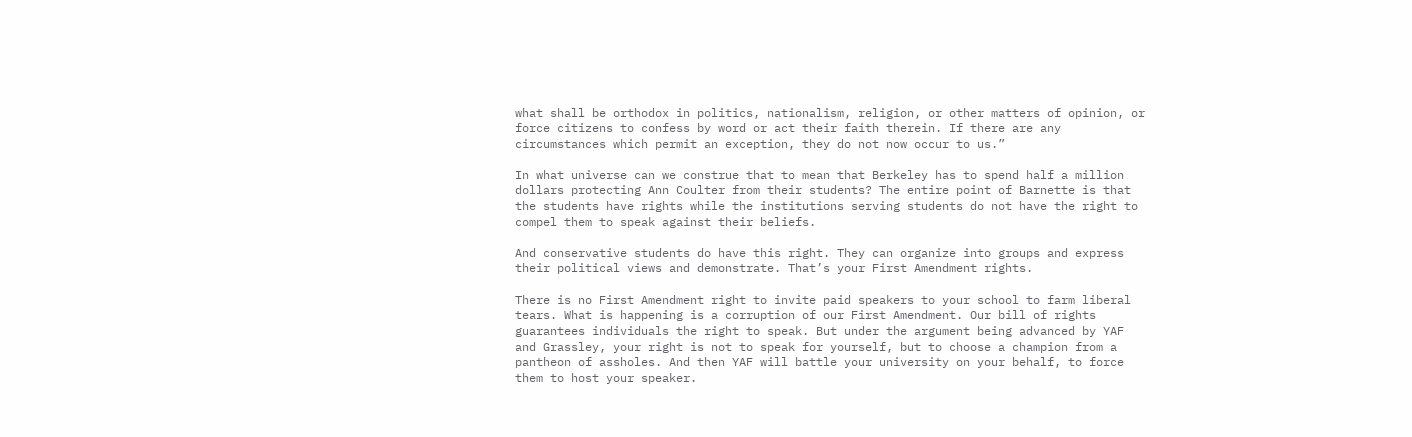what shall be orthodox in politics, nationalism, religion, or other matters of opinion, or force citizens to confess by word or act their faith therein. If there are any circumstances which permit an exception, they do not now occur to us.”

In what universe can we construe that to mean that Berkeley has to spend half a million dollars protecting Ann Coulter from their students? The entire point of Barnette is that the students have rights while the institutions serving students do not have the right to compel them to speak against their beliefs.

And conservative students do have this right. They can organize into groups and express their political views and demonstrate. That’s your First Amendment rights.

There is no First Amendment right to invite paid speakers to your school to farm liberal tears. What is happening is a corruption of our First Amendment. Our bill of rights guarantees individuals the right to speak. But under the argument being advanced by YAF and Grassley, your right is not to speak for yourself, but to choose a champion from a pantheon of assholes. And then YAF will battle your university on your behalf, to force them to host your speaker.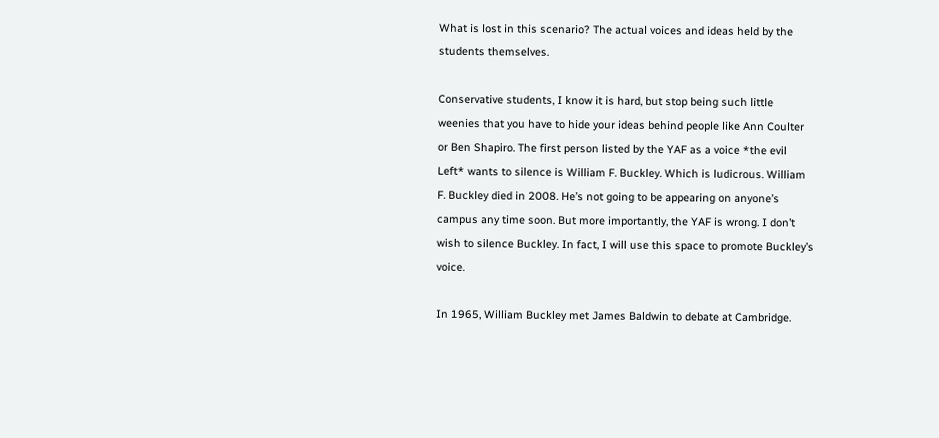What is lost in this scenario? The actual voices and ideas held by the students themselves.

Conservative students, I know it is hard, but stop being such little weenies that you have to hide your ideas behind people like Ann Coulter or Ben Shapiro. The first person listed by the YAF as a voice *the evil Left* wants to silence is William F. Buckley. Which is ludicrous. William F. Buckley died in 2008. He’s not going to be appearing on anyone’s campus any time soon. But more importantly, the YAF is wrong. I don’t wish to silence Buckley. In fact, I will use this space to promote Buckley’s voice.

In 1965, William Buckley met James Baldwin to debate at Cambridge.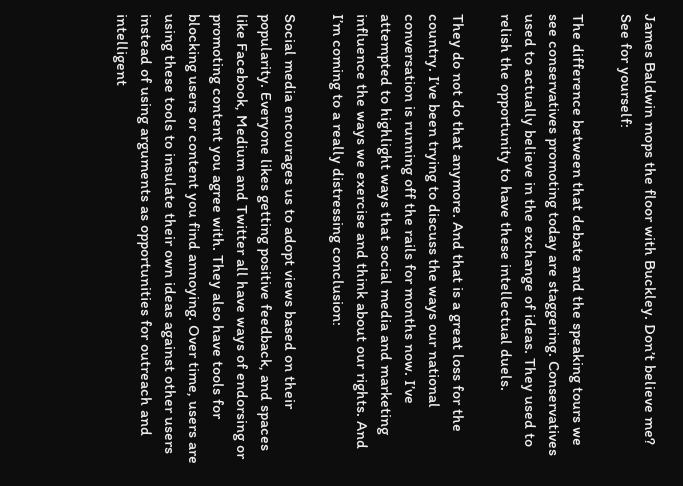James Baldwin mops the floor with Buckley. Don’t believe me? See for yourself:

The difference between that debate and the speaking tours we see conservatives promoting today are staggering. Conservatives used to actually believe in the exchange of ideas. They used to relish the opportunity to have these intellectual duels.

They do not do that anymore. And that is a great loss for the country. I’ve been trying to discuss the ways our national conversation is running off the rails for months now. I’ve attempted to highlight ways that social media and marketing influence the ways we exercise and think about our rights. And I’m coming to a really distressing conclusion:

Social media encourages us to adopt views based on their popularity. Everyone likes getting positive feedback, and spaces like Facebook, Medium and Twitter all have ways of endorsing or promoting content you agree with. They also have tools for blocking users or content you find annoying. Over time, users are using these tools to insulate their own ideas against other users instead of using arguments as opportunities for outreach and intelligent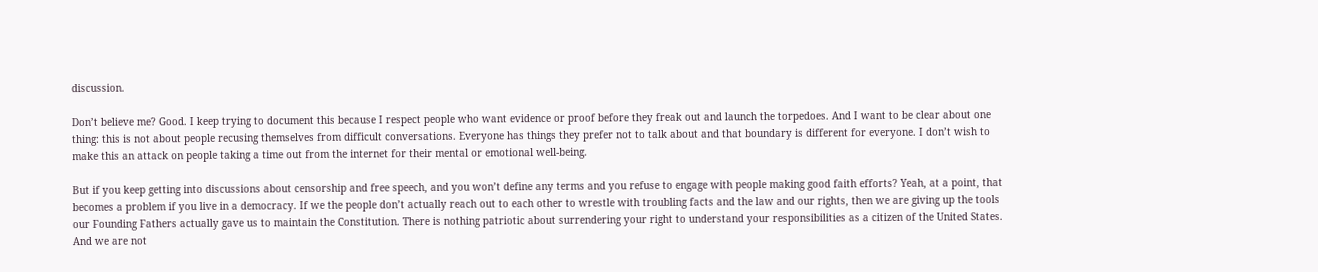discussion.

Don’t believe me? Good. I keep trying to document this because I respect people who want evidence or proof before they freak out and launch the torpedoes. And I want to be clear about one thing: this is not about people recusing themselves from difficult conversations. Everyone has things they prefer not to talk about and that boundary is different for everyone. I don’t wish to make this an attack on people taking a time out from the internet for their mental or emotional well-being.

But if you keep getting into discussions about censorship and free speech, and you won’t define any terms and you refuse to engage with people making good faith efforts? Yeah, at a point, that becomes a problem if you live in a democracy. If we the people don’t actually reach out to each other to wrestle with troubling facts and the law and our rights, then we are giving up the tools our Founding Fathers actually gave us to maintain the Constitution. There is nothing patriotic about surrendering your right to understand your responsibilities as a citizen of the United States. And we are not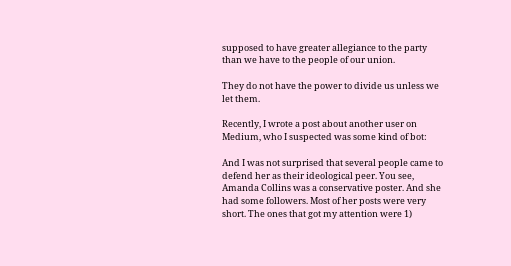supposed to have greater allegiance to the party than we have to the people of our union.

They do not have the power to divide us unless we let them.

Recently, I wrote a post about another user on Medium, who I suspected was some kind of bot:

And I was not surprised that several people came to defend her as their ideological peer. You see, Amanda Collins was a conservative poster. And she had some followers. Most of her posts were very short. The ones that got my attention were 1)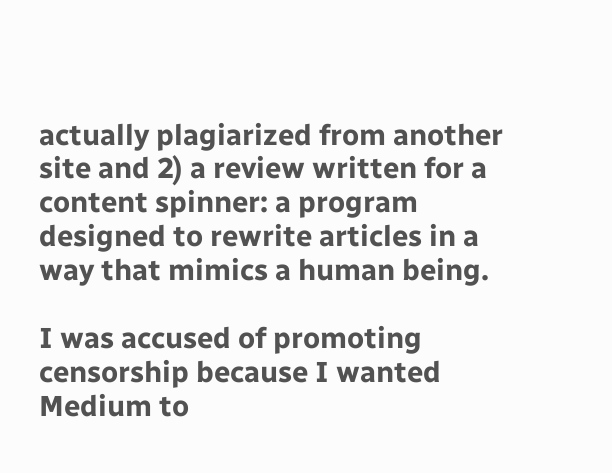actually plagiarized from another site and 2) a review written for a content spinner: a program designed to rewrite articles in a way that mimics a human being.

I was accused of promoting censorship because I wanted Medium to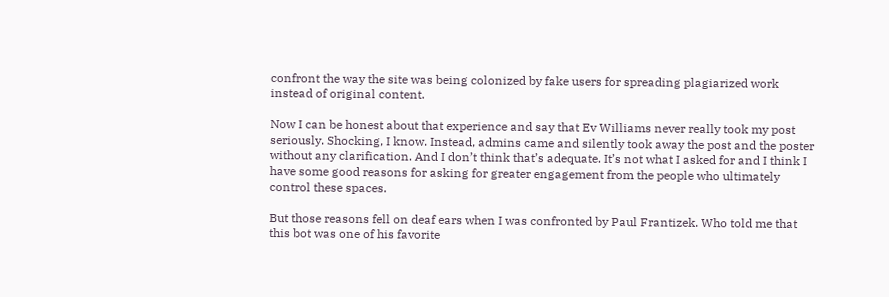confront the way the site was being colonized by fake users for spreading plagiarized work instead of original content.

Now I can be honest about that experience and say that Ev Williams never really took my post seriously. Shocking, I know. Instead, admins came and silently took away the post and the poster without any clarification. And I don’t think that’s adequate. It’s not what I asked for and I think I have some good reasons for asking for greater engagement from the people who ultimately control these spaces.

But those reasons fell on deaf ears when I was confronted by Paul Frantizek. Who told me that this bot was one of his favorite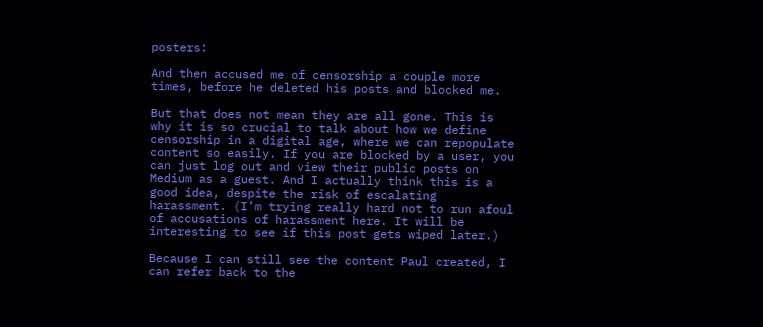posters:

And then accused me of censorship a couple more times, before he deleted his posts and blocked me.

But that does not mean they are all gone. This is why it is so crucial to talk about how we define censorship in a digital age, where we can repopulate content so easily. If you are blocked by a user, you can just log out and view their public posts on Medium as a guest. And I actually think this is a good idea, despite the risk of escalating harassment. (I’m trying really hard not to run afoul of accusations of harassment here. It will be interesting to see if this post gets wiped later.)

Because I can still see the content Paul created, I can refer back to the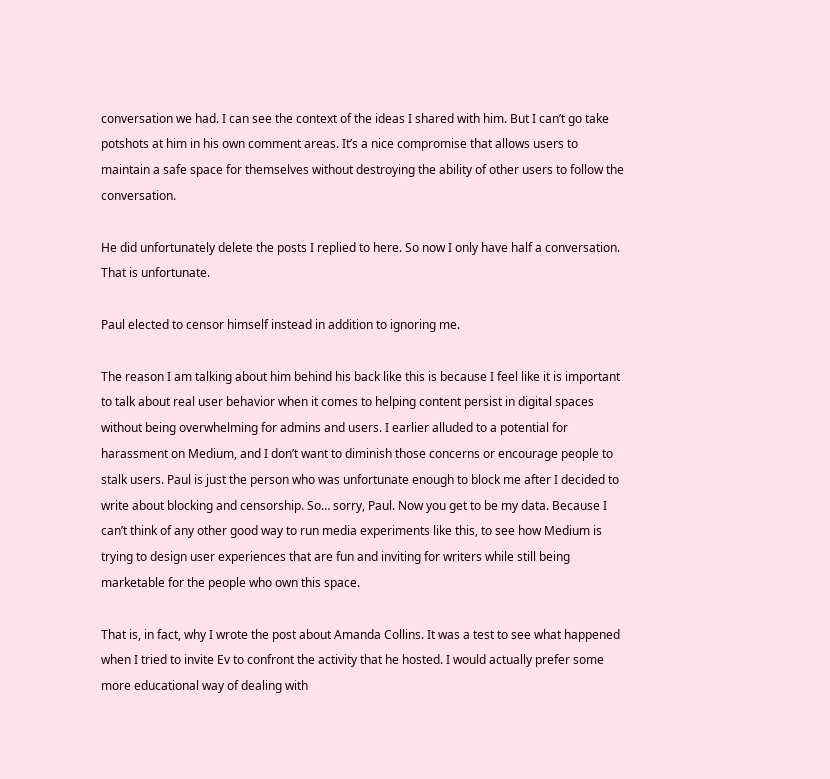conversation we had. I can see the context of the ideas I shared with him. But I can’t go take potshots at him in his own comment areas. It’s a nice compromise that allows users to maintain a safe space for themselves without destroying the ability of other users to follow the conversation.

He did unfortunately delete the posts I replied to here. So now I only have half a conversation. That is unfortunate.

Paul elected to censor himself instead in addition to ignoring me.

The reason I am talking about him behind his back like this is because I feel like it is important to talk about real user behavior when it comes to helping content persist in digital spaces without being overwhelming for admins and users. I earlier alluded to a potential for harassment on Medium, and I don’t want to diminish those concerns or encourage people to stalk users. Paul is just the person who was unfortunate enough to block me after I decided to write about blocking and censorship. So… sorry, Paul. Now you get to be my data. Because I can’t think of any other good way to run media experiments like this, to see how Medium is trying to design user experiences that are fun and inviting for writers while still being marketable for the people who own this space.

That is, in fact, why I wrote the post about Amanda Collins. It was a test to see what happened when I tried to invite Ev to confront the activity that he hosted. I would actually prefer some more educational way of dealing with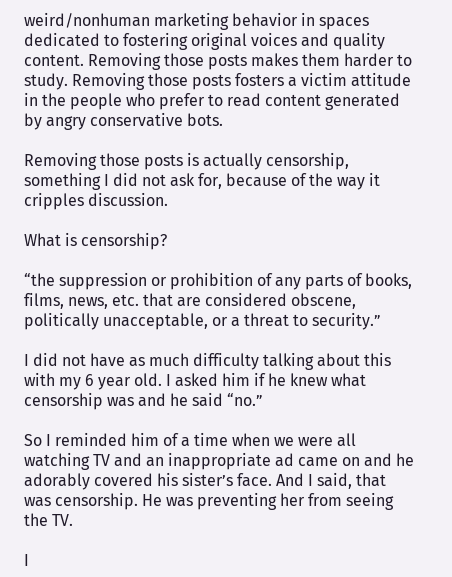weird/nonhuman marketing behavior in spaces dedicated to fostering original voices and quality content. Removing those posts makes them harder to study. Removing those posts fosters a victim attitude in the people who prefer to read content generated by angry conservative bots.

Removing those posts is actually censorship, something I did not ask for, because of the way it cripples discussion.

What is censorship?

“the suppression or prohibition of any parts of books, films, news, etc. that are considered obscene, politically unacceptable, or a threat to security.”

I did not have as much difficulty talking about this with my 6 year old. I asked him if he knew what censorship was and he said “no.”

So I reminded him of a time when we were all watching TV and an inappropriate ad came on and he adorably covered his sister’s face. And I said, that was censorship. He was preventing her from seeing the TV.

I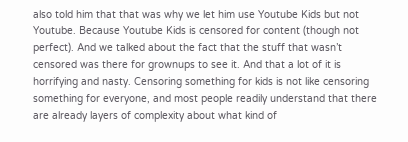also told him that that was why we let him use Youtube Kids but not Youtube. Because Youtube Kids is censored for content (though not perfect). And we talked about the fact that the stuff that wasn’t censored was there for grownups to see it. And that a lot of it is horrifying and nasty. Censoring something for kids is not like censoring something for everyone, and most people readily understand that there are already layers of complexity about what kind of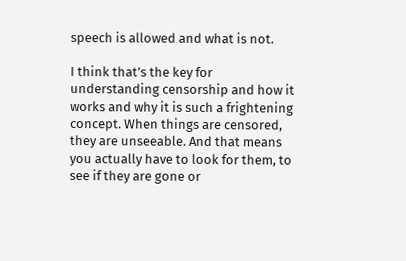speech is allowed and what is not.

I think that’s the key for understanding censorship and how it works and why it is such a frightening concept. When things are censored, they are unseeable. And that means you actually have to look for them, to see if they are gone or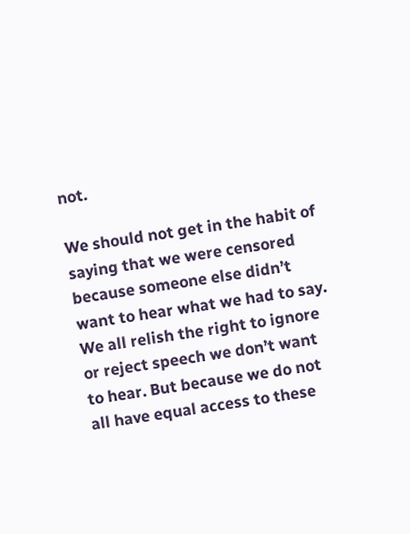not.

We should not get in the habit of saying that we were censored because someone else didn’t want to hear what we had to say. We all relish the right to ignore or reject speech we don’t want to hear. But because we do not all have equal access to these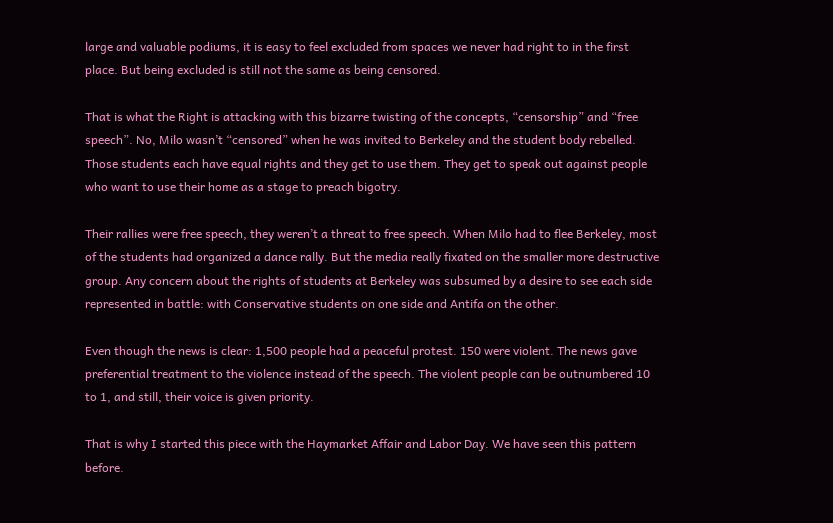large and valuable podiums, it is easy to feel excluded from spaces we never had right to in the first place. But being excluded is still not the same as being censored.

That is what the Right is attacking with this bizarre twisting of the concepts, “censorship” and “free speech”. No, Milo wasn’t “censored” when he was invited to Berkeley and the student body rebelled. Those students each have equal rights and they get to use them. They get to speak out against people who want to use their home as a stage to preach bigotry.

Their rallies were free speech, they weren’t a threat to free speech. When Milo had to flee Berkeley, most of the students had organized a dance rally. But the media really fixated on the smaller more destructive group. Any concern about the rights of students at Berkeley was subsumed by a desire to see each side represented in battle: with Conservative students on one side and Antifa on the other.

Even though the news is clear: 1,500 people had a peaceful protest. 150 were violent. The news gave preferential treatment to the violence instead of the speech. The violent people can be outnumbered 10 to 1, and still, their voice is given priority.

That is why I started this piece with the Haymarket Affair and Labor Day. We have seen this pattern before.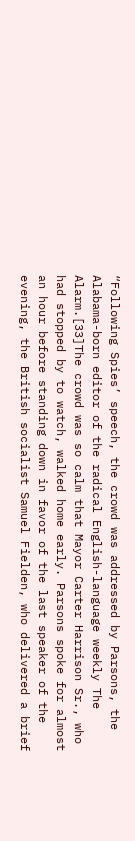“Following Spies’ speech, the crowd was addressed by Parsons, the Alabama-born editor of the radical English-language weekly The Alarm.[33]The crowd was so calm that Mayor Carter Harrison Sr., who had stopped by to watch, walked home early. Parsons spoke for almost an hour before standing down in favor of the last speaker of the evening, the British socialist Samuel Fielden, who delivered a brief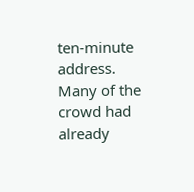ten-minute address. Many of the crowd had already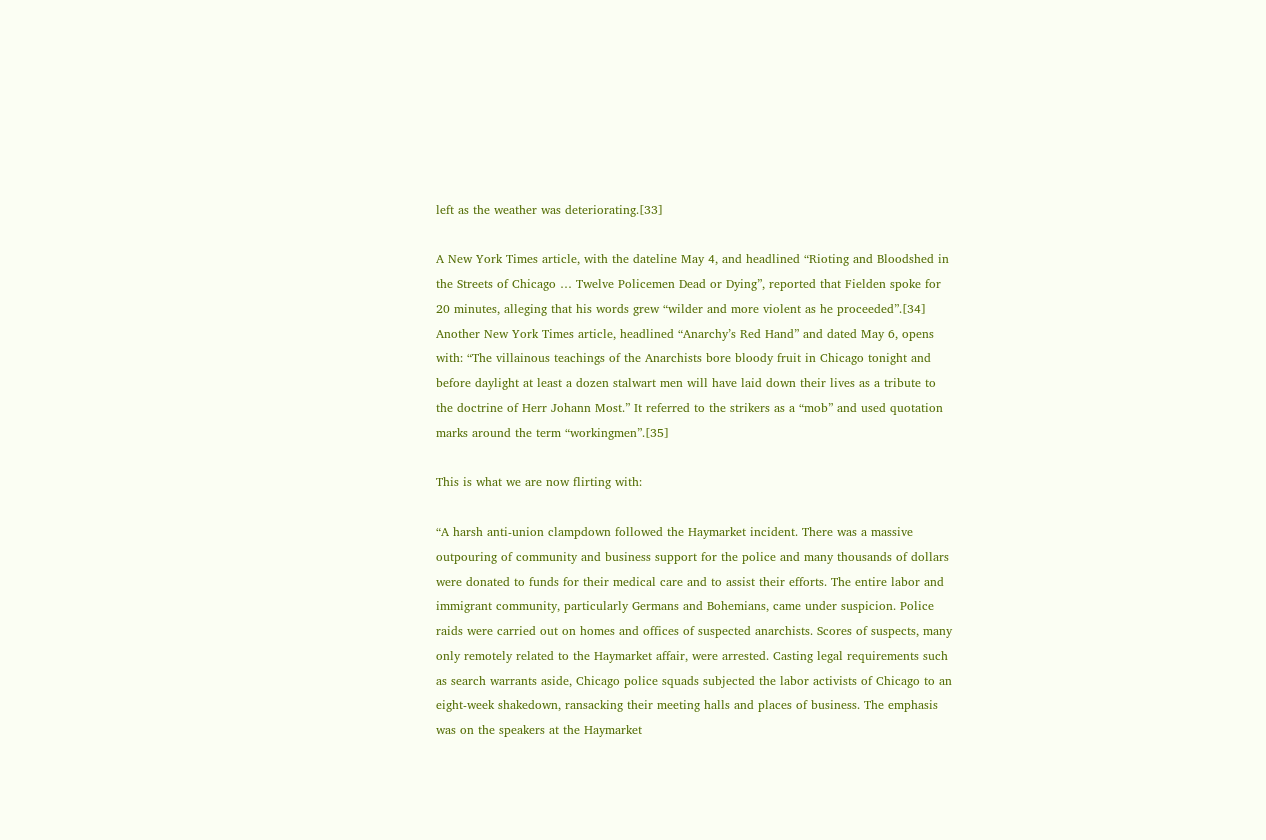left as the weather was deteriorating.[33]

A New York Times article, with the dateline May 4, and headlined “Rioting and Bloodshed in the Streets of Chicago … Twelve Policemen Dead or Dying”, reported that Fielden spoke for 20 minutes, alleging that his words grew “wilder and more violent as he proceeded”.[34] Another New York Times article, headlined “Anarchy’s Red Hand” and dated May 6, opens with: “The villainous teachings of the Anarchists bore bloody fruit in Chicago tonight and before daylight at least a dozen stalwart men will have laid down their lives as a tribute to the doctrine of Herr Johann Most.” It referred to the strikers as a “mob” and used quotation marks around the term “workingmen”.[35]

This is what we are now flirting with:

“A harsh anti-union clampdown followed the Haymarket incident. There was a massive outpouring of community and business support for the police and many thousands of dollars were donated to funds for their medical care and to assist their efforts. The entire labor and immigrant community, particularly Germans and Bohemians, came under suspicion. Police raids were carried out on homes and offices of suspected anarchists. Scores of suspects, many only remotely related to the Haymarket affair, were arrested. Casting legal requirements such as search warrants aside, Chicago police squads subjected the labor activists of Chicago to an eight-week shakedown, ransacking their meeting halls and places of business. The emphasis was on the speakers at the Haymarket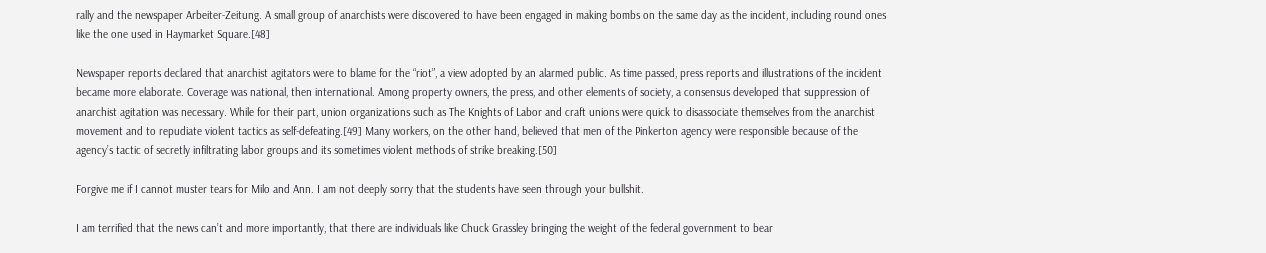rally and the newspaper Arbeiter-Zeitung. A small group of anarchists were discovered to have been engaged in making bombs on the same day as the incident, including round ones like the one used in Haymarket Square.[48]

Newspaper reports declared that anarchist agitators were to blame for the “riot”, a view adopted by an alarmed public. As time passed, press reports and illustrations of the incident became more elaborate. Coverage was national, then international. Among property owners, the press, and other elements of society, a consensus developed that suppression of anarchist agitation was necessary. While for their part, union organizations such as The Knights of Labor and craft unions were quick to disassociate themselves from the anarchist movement and to repudiate violent tactics as self-defeating.[49] Many workers, on the other hand, believed that men of the Pinkerton agency were responsible because of the agency’s tactic of secretly infiltrating labor groups and its sometimes violent methods of strike breaking.[50]

Forgive me if I cannot muster tears for Milo and Ann. I am not deeply sorry that the students have seen through your bullshit.

I am terrified that the news can’t and more importantly, that there are individuals like Chuck Grassley bringing the weight of the federal government to bear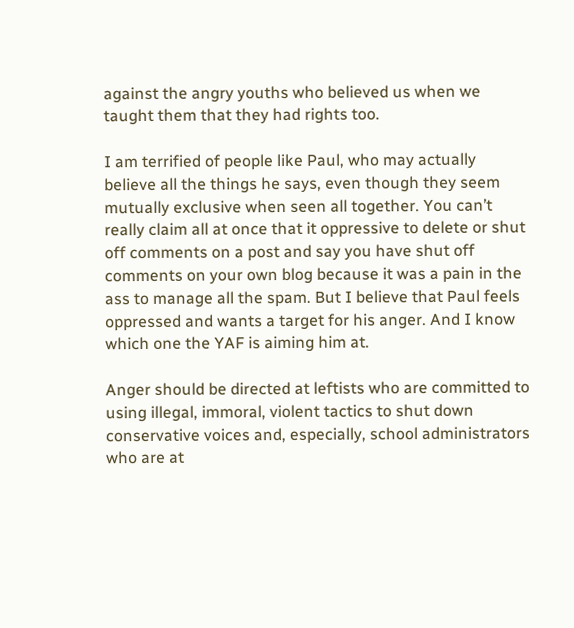against the angry youths who believed us when we taught them that they had rights too.

I am terrified of people like Paul, who may actually believe all the things he says, even though they seem mutually exclusive when seen all together. You can’t really claim all at once that it oppressive to delete or shut off comments on a post and say you have shut off comments on your own blog because it was a pain in the ass to manage all the spam. But I believe that Paul feels oppressed and wants a target for his anger. And I know which one the YAF is aiming him at.

Anger should be directed at leftists who are committed to using illegal, immoral, violent tactics to shut down conservative voices and, especially, school administrators who are at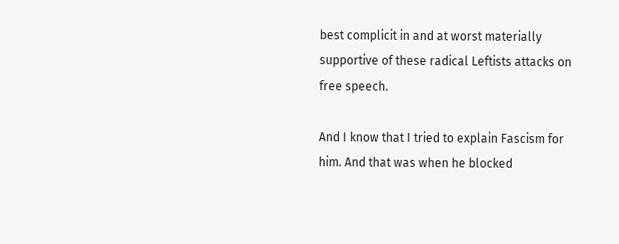best complicit in and at worst materially supportive of these radical Leftists attacks on free speech.

And I know that I tried to explain Fascism for him. And that was when he blocked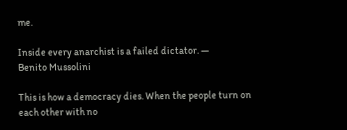me.

Inside every anarchist is a failed dictator. —
Benito Mussolini

This is how a democracy dies. When the people turn on each other with no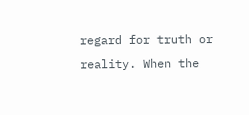regard for truth or reality. When the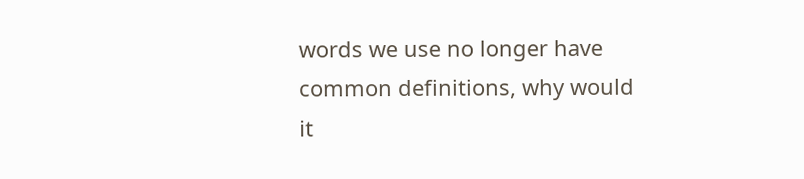words we use no longer have common definitions, why would it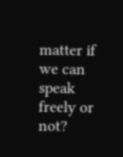matter if we can speak freely or not?